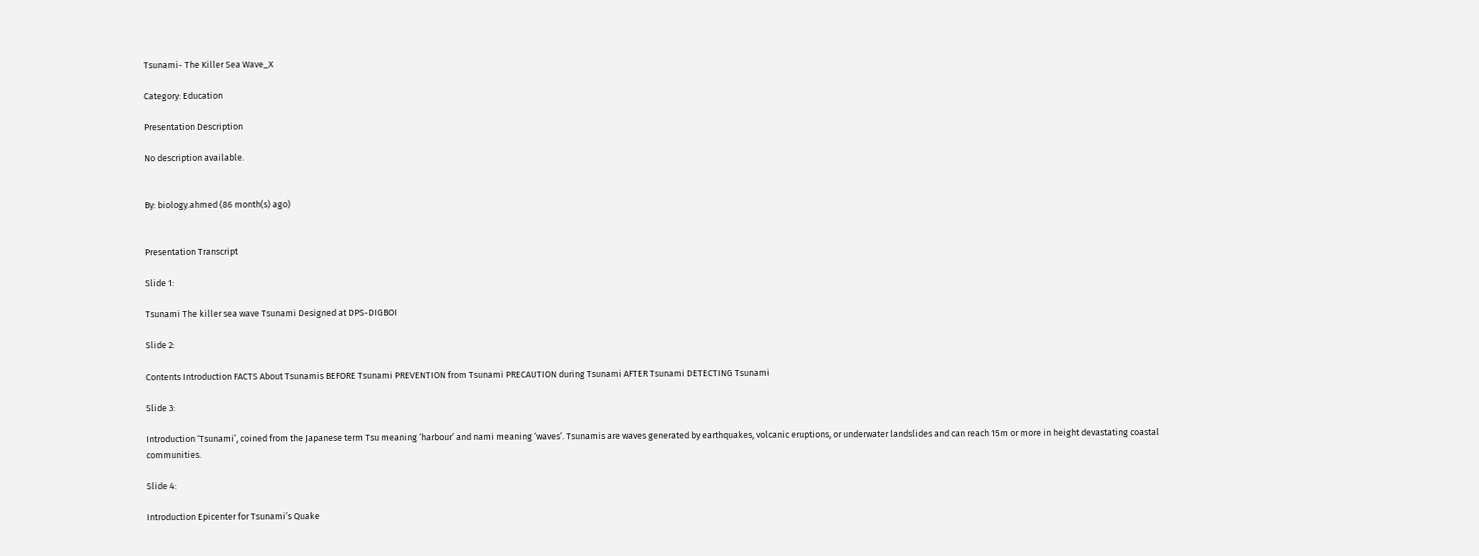Tsunami- The Killer Sea Wave_X

Category: Education

Presentation Description

No description available.


By: biology.ahmed (86 month(s) ago)


Presentation Transcript

Slide 1:

Tsunami The killer sea wave Tsunami Designed at DPS-DIGBOI

Slide 2:

Contents Introduction FACTS About Tsunamis BEFORE Tsunami PREVENTION from Tsunami PRECAUTION during Tsunami AFTER Tsunami DETECTING Tsunami

Slide 3:

Introduction ‘Tsunami’, coined from the Japanese term Tsu meaning ‘harbour’ and nami meaning ‘waves’. Tsunamis are waves generated by earthquakes, volcanic eruptions, or underwater landslides and can reach 15m or more in height devastating coastal communities.

Slide 4:

Introduction Epicenter for Tsunami’s Quake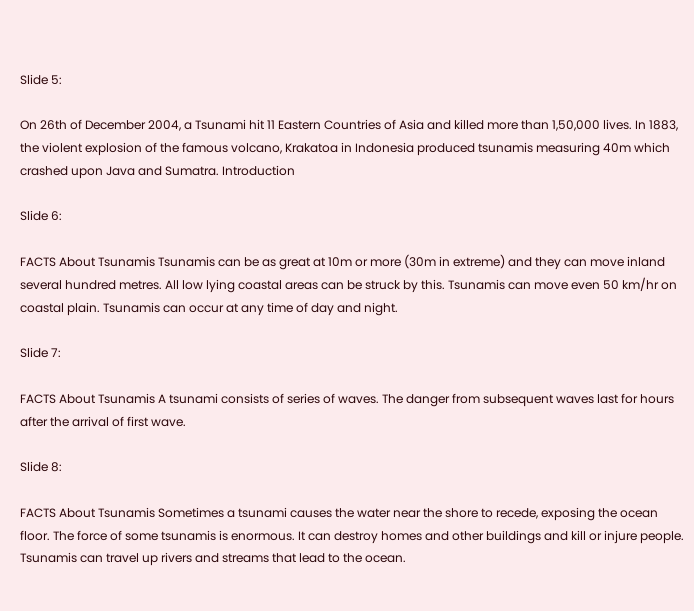Slide 5:

On 26th of December 2004, a Tsunami hit 11 Eastern Countries of Asia and killed more than 1,50,000 lives. In 1883, the violent explosion of the famous volcano, Krakatoa in Indonesia produced tsunamis measuring 40m which crashed upon Java and Sumatra. Introduction

Slide 6:

FACTS About Tsunamis Tsunamis can be as great at 10m or more (30m in extreme) and they can move inland several hundred metres. All low lying coastal areas can be struck by this. Tsunamis can move even 50 km/hr on coastal plain. Tsunamis can occur at any time of day and night.

Slide 7:

FACTS About Tsunamis A tsunami consists of series of waves. The danger from subsequent waves last for hours after the arrival of first wave.

Slide 8:

FACTS About Tsunamis Sometimes a tsunami causes the water near the shore to recede, exposing the ocean floor. The force of some tsunamis is enormous. It can destroy homes and other buildings and kill or injure people. Tsunamis can travel up rivers and streams that lead to the ocean.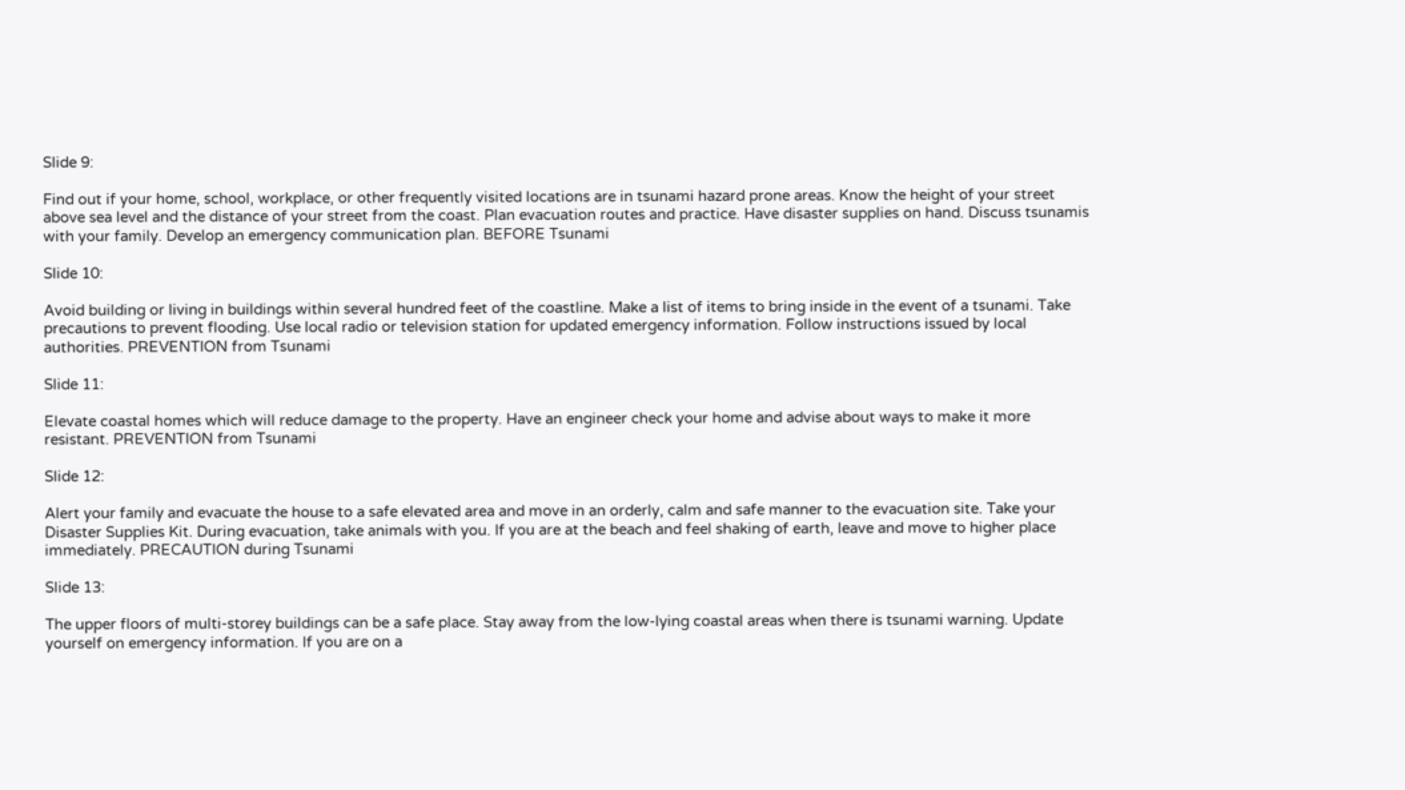Slide 9:

Find out if your home, school, workplace, or other frequently visited locations are in tsunami hazard prone areas. Know the height of your street above sea level and the distance of your street from the coast. Plan evacuation routes and practice. Have disaster supplies on hand. Discuss tsunamis with your family. Develop an emergency communication plan. BEFORE Tsunami

Slide 10:

Avoid building or living in buildings within several hundred feet of the coastline. Make a list of items to bring inside in the event of a tsunami. Take precautions to prevent flooding. Use local radio or television station for updated emergency information. Follow instructions issued by local authorities. PREVENTION from Tsunami

Slide 11:

Elevate coastal homes which will reduce damage to the property. Have an engineer check your home and advise about ways to make it more resistant. PREVENTION from Tsunami

Slide 12:

Alert your family and evacuate the house to a safe elevated area and move in an orderly, calm and safe manner to the evacuation site. Take your Disaster Supplies Kit. During evacuation, take animals with you. If you are at the beach and feel shaking of earth, leave and move to higher place immediately. PRECAUTION during Tsunami

Slide 13:

The upper floors of multi-storey buildings can be a safe place. Stay away from the low-lying coastal areas when there is tsunami warning. Update yourself on emergency information. If you are on a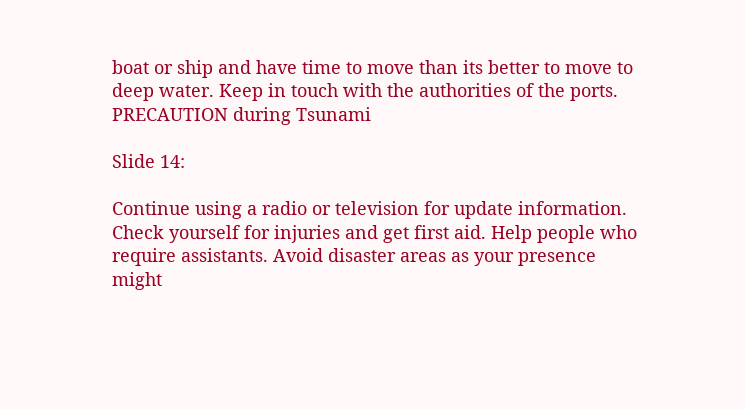boat or ship and have time to move than its better to move to deep water. Keep in touch with the authorities of the ports. PRECAUTION during Tsunami

Slide 14:

Continue using a radio or television for update information. Check yourself for injuries and get first aid. Help people who require assistants. Avoid disaster areas as your presence might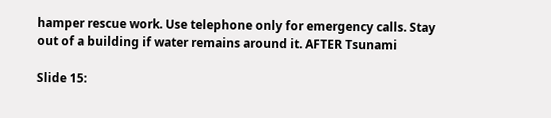hamper rescue work. Use telephone only for emergency calls. Stay out of a building if water remains around it. AFTER Tsunami

Slide 15: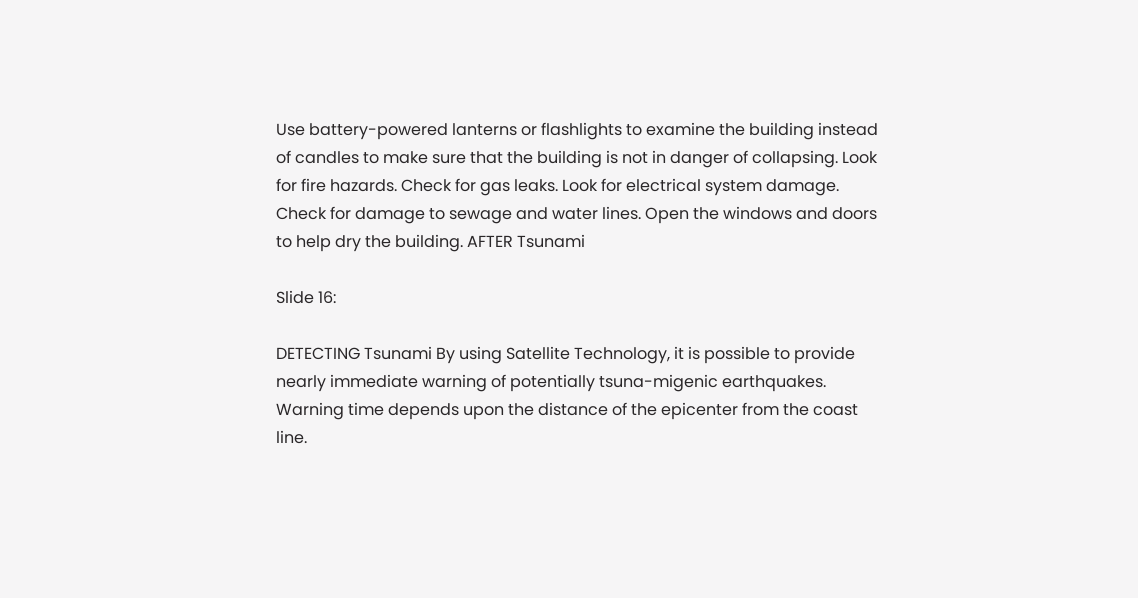Use battery-powered lanterns or flashlights to examine the building instead of candles to make sure that the building is not in danger of collapsing. Look for fire hazards. Check for gas leaks. Look for electrical system damage. Check for damage to sewage and water lines. Open the windows and doors to help dry the building. AFTER Tsunami

Slide 16:

DETECTING Tsunami By using Satellite Technology, it is possible to provide nearly immediate warning of potentially tsuna-migenic earthquakes. Warning time depends upon the distance of the epicenter from the coast line.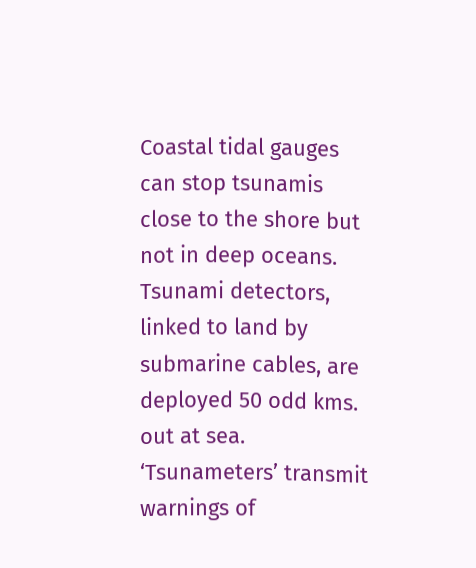Coastal tidal gauges can stop tsunamis close to the shore but not in deep oceans. Tsunami detectors, linked to land by submarine cables, are deployed 50 odd kms. out at sea. ‘Tsunameters’ transmit warnings of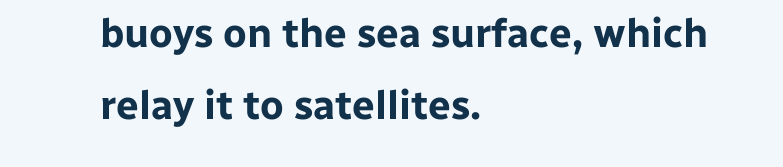buoys on the sea surface, which relay it to satellites.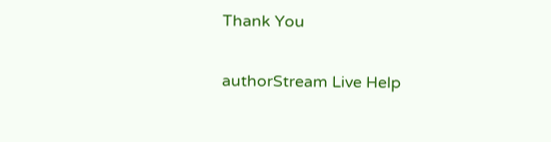Thank You

authorStream Live Help